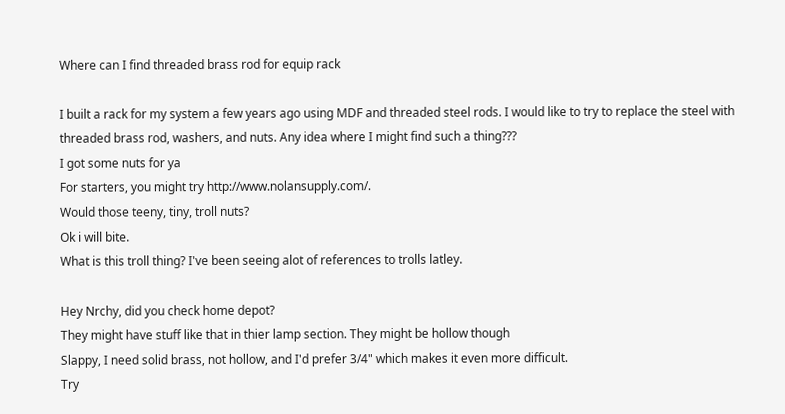Where can I find threaded brass rod for equip rack

I built a rack for my system a few years ago using MDF and threaded steel rods. I would like to try to replace the steel with threaded brass rod, washers, and nuts. Any idea where I might find such a thing???
I got some nuts for ya
For starters, you might try http://www.nolansupply.com/.
Would those teeny, tiny, troll nuts?
Ok i will bite.
What is this troll thing? I've been seeing alot of references to trolls latley.

Hey Nrchy, did you check home depot?
They might have stuff like that in thier lamp section. They might be hollow though
Slappy, I need solid brass, not hollow, and I'd prefer 3/4" which makes it even more difficult.
Try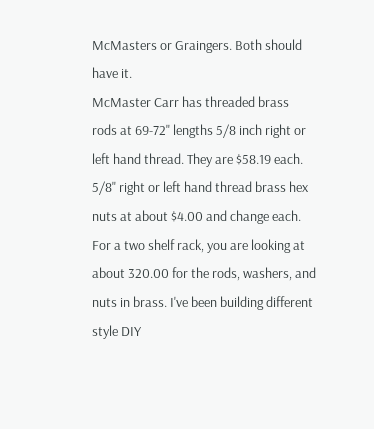McMasters or Graingers. Both should have it.
McMaster Carr has threaded brass rods at 69-72" lengths 5/8 inch right or left hand thread. They are $58.19 each. 5/8" right or left hand thread brass hex nuts at about $4.00 and change each. For a two shelf rack, you are looking at about 320.00 for the rods, washers, and nuts in brass. I've been building different style DIY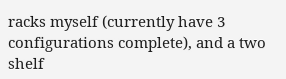racks myself (currently have 3 configurations complete), and a two shelf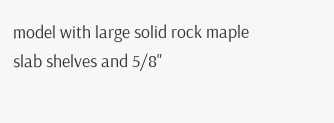model with large solid rock maple slab shelves and 5/8"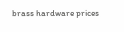brass hardware prices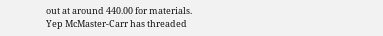out at around 440.00 for materials.
Yep McMaster-Carr has threaded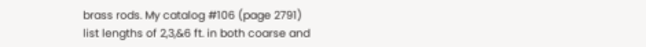brass rods. My catalog #106 (page 2791)
list lengths of 2,3,&6 ft. in both coarse and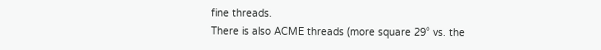fine threads.
There is also ACME threads (more square 29° vs. the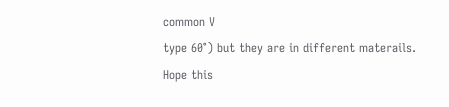common V
type 60°) but they are in different materails.
Hope this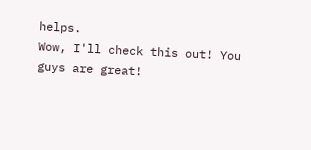helps.
Wow, I'll check this out! You guys are great!